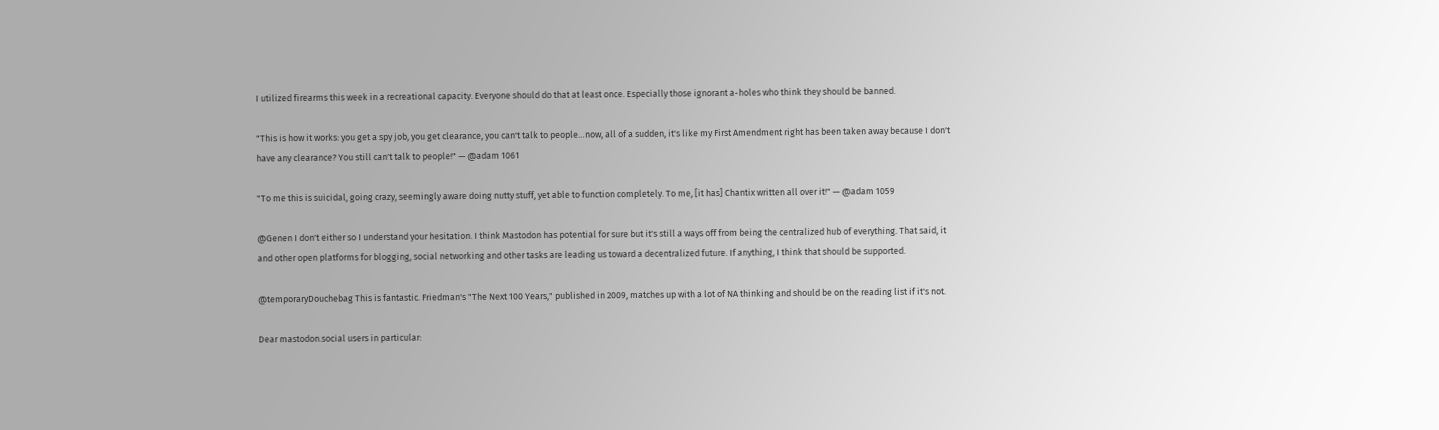I utilized firearms this week in a recreational capacity. Everyone should do that at least once. Especially those ignorant a-holes who think they should be banned.

"This is how it works: you get a spy job, you get clearance, you can't talk to people…now, all of a sudden, it's like my First Amendment right has been taken away because I don't have any clearance? You still can't talk to people!" — @adam 1061

"To me this is suicidal, going crazy, seemingly aware doing nutty stuff, yet able to function completely. To me, [it has] Chantix written all over it!" — @adam 1059

@Genen I don't either so I understand your hesitation. I think Mastodon has potential for sure but it's still a ways off from being the centralized hub of everything. That said, it and other open platforms for blogging, social networking and other tasks are leading us toward a decentralized future. If anything, I think that should be supported.

@temporaryDouchebag This is fantastic. Friedman's "The Next 100 Years," published in 2009, matches up with a lot of NA thinking and should be on the reading list if it's not.

Dear mastodon.social users in particular: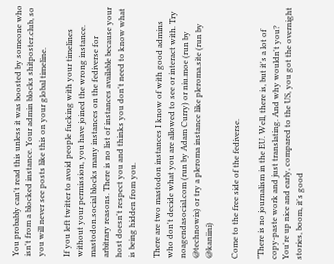You probably can't read this unless it was boosted by someone who isn't from a blocked instance. Your admin blocks shitposter.club, so you will never see posts like this on your global timeline.

If you left twitter to avoid people fucking with your timelines without your permission, you have joined the wrong instance. mastodon.social blocks many instances on the fediverse for arbitrary reasons. There is no list of instances available because your host doesn't respect you and thinks you don't need to know what is being hidden from you.

There are two mastodon instances I know of with good admins who don't decide what you are allowed to see or interact with. Try noagendasocial.com (run by Adam Curry) or niu.moe (run by @technowix) or try a pleroma instance like pleroma.site (run by @kaniini)

Come to the free side of the fediverse.

"There is no journalism in the EU. Well, there is, but it's a lot of copy-paste work and just translating. And why wouldn't you? You're up nice and early, compared to the US, you got the overnight stories, boom, it's good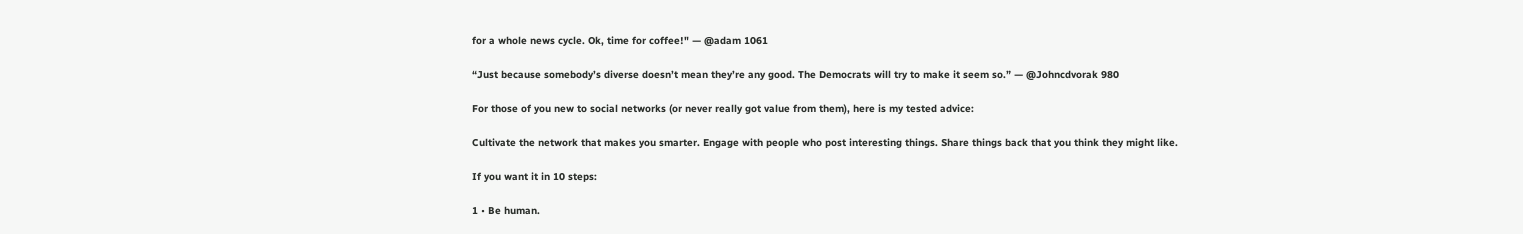for a whole news cycle. Ok, time for coffee!" — @adam 1061

“Just because somebody’s diverse doesn’t mean they’re any good. The Democrats will try to make it seem so.” — @Johncdvorak 980

For those of you new to social networks (or never really got value from them), here is my tested advice:

Cultivate the network that makes you smarter. Engage with people who post interesting things. Share things back that you think they might like.

If you want it in 10 steps:

1 • Be human.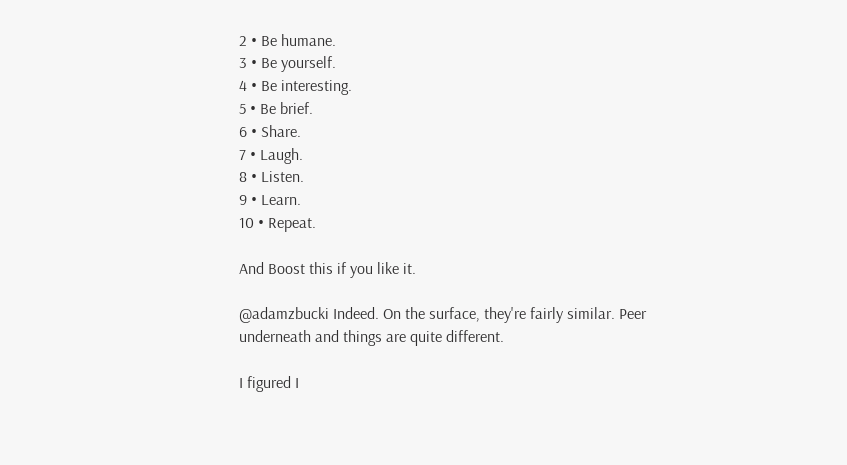2 • Be humane.
3 • Be yourself.
4 • Be interesting.
5 • Be brief.
6 • Share.
7 • Laugh.
8 • Listen.
9 • Learn.
10 • Repeat.

And Boost this if you like it.

@adamzbucki Indeed. On the surface, they're fairly similar. Peer underneath and things are quite different.

I figured I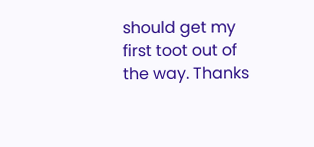should get my first toot out of the way. Thanks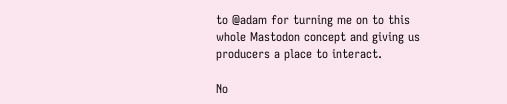to @adam for turning me on to this whole Mastodon concept and giving us producers a place to interact.

No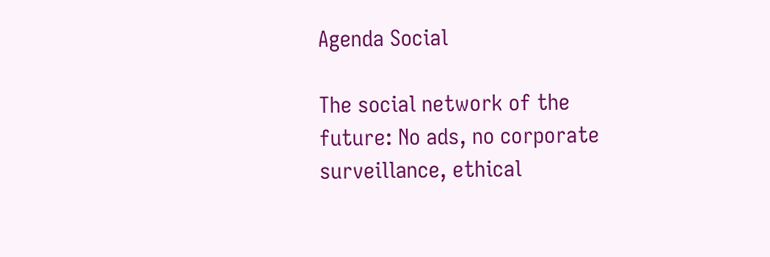Agenda Social

The social network of the future: No ads, no corporate surveillance, ethical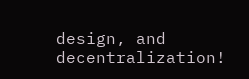design, and decentralization!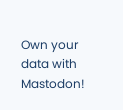Own your data with Mastodon!